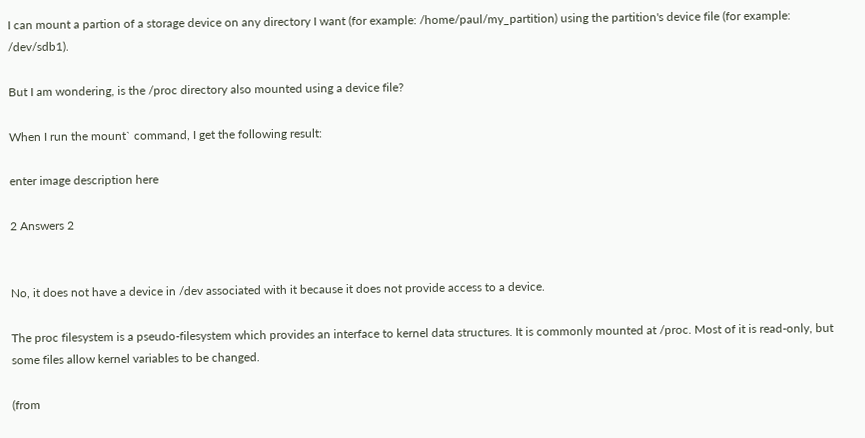I can mount a partion of a storage device on any directory I want (for example: /home/paul/my_partition) using the partition's device file (for example: /dev/sdb1).

But I am wondering, is the /proc directory also mounted using a device file?

When I run the mount` command, I get the following result:

enter image description here

2 Answers 2


No, it does not have a device in /dev associated with it because it does not provide access to a device.

The proc filesystem is a pseudo-filesystem which provides an interface to kernel data structures. It is commonly mounted at /proc. Most of it is read-only, but some files allow kernel variables to be changed.

(from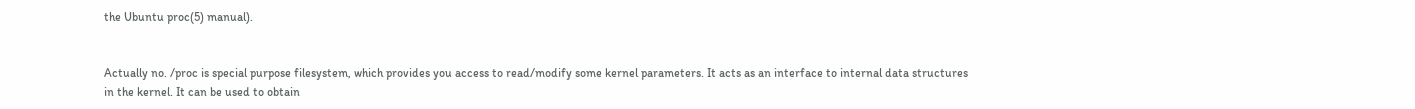the Ubuntu proc(5) manual).


Actually no. /proc is special purpose filesystem, which provides you access to read/modify some kernel parameters. It acts as an interface to internal data structures in the kernel. It can be used to obtain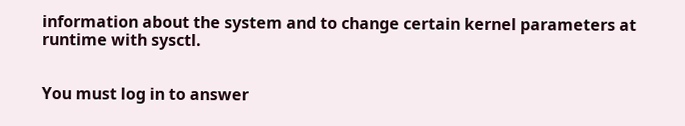information about the system and to change certain kernel parameters at runtime with sysctl.


You must log in to answer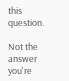this question.

Not the answer you're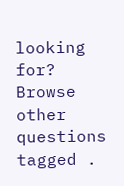looking for? Browse other questions tagged .